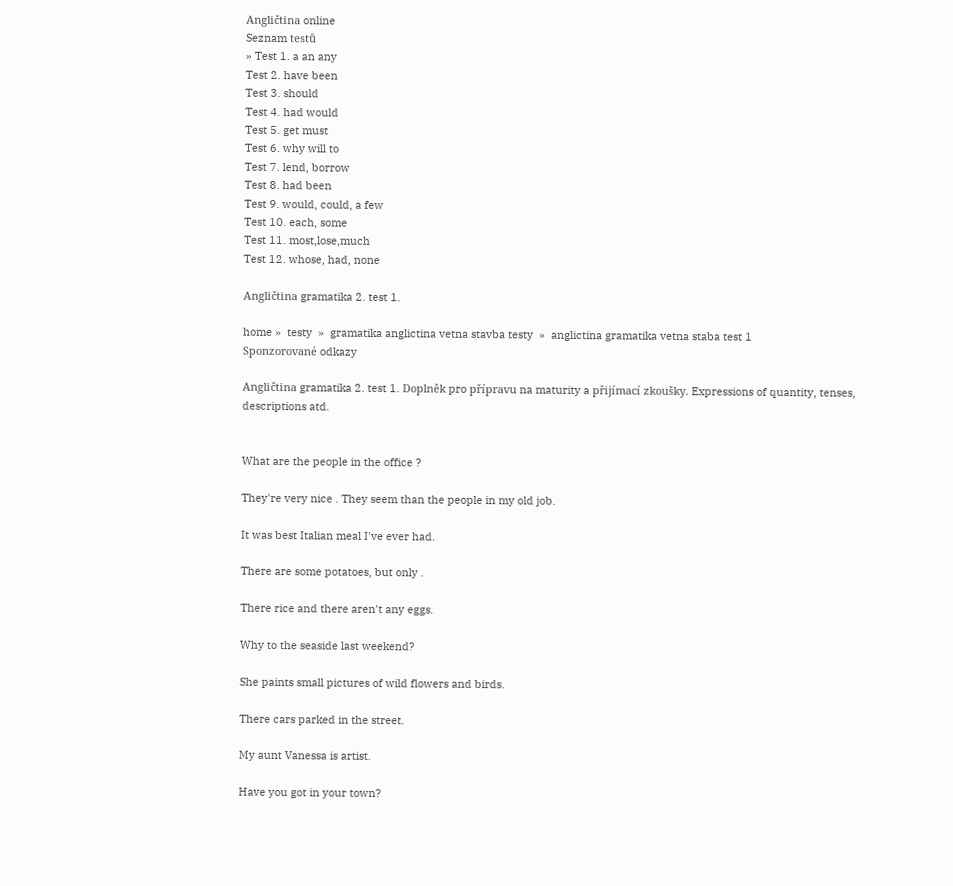Angličtina online
Seznam testů
» Test 1. a an any
Test 2. have been
Test 3. should
Test 4. had would
Test 5. get must
Test 6. why will to
Test 7. lend, borrow
Test 8. had been
Test 9. would, could, a few
Test 10. each, some
Test 11. most,lose,much
Test 12. whose, had, none

Angličtina gramatika 2. test 1.

home »  testy  »  gramatika anglictina vetna stavba testy  »  anglictina gramatika vetna staba test 1
Sponzorované odkazy

Angličtina gramatika 2. test 1. Doplněk pro přípravu na maturity a přijímací zkoušky. Expressions of quantity, tenses, descriptions atd.


What are the people in the office ?

They're very nice . They seem than the people in my old job.

It was best Italian meal I've ever had.

There are some potatoes, but only .

There rice and there aren't any eggs.

Why to the seaside last weekend?

She paints small pictures of wild flowers and birds.

There cars parked in the street.

My aunt Vanessa is artist.

Have you got in your town?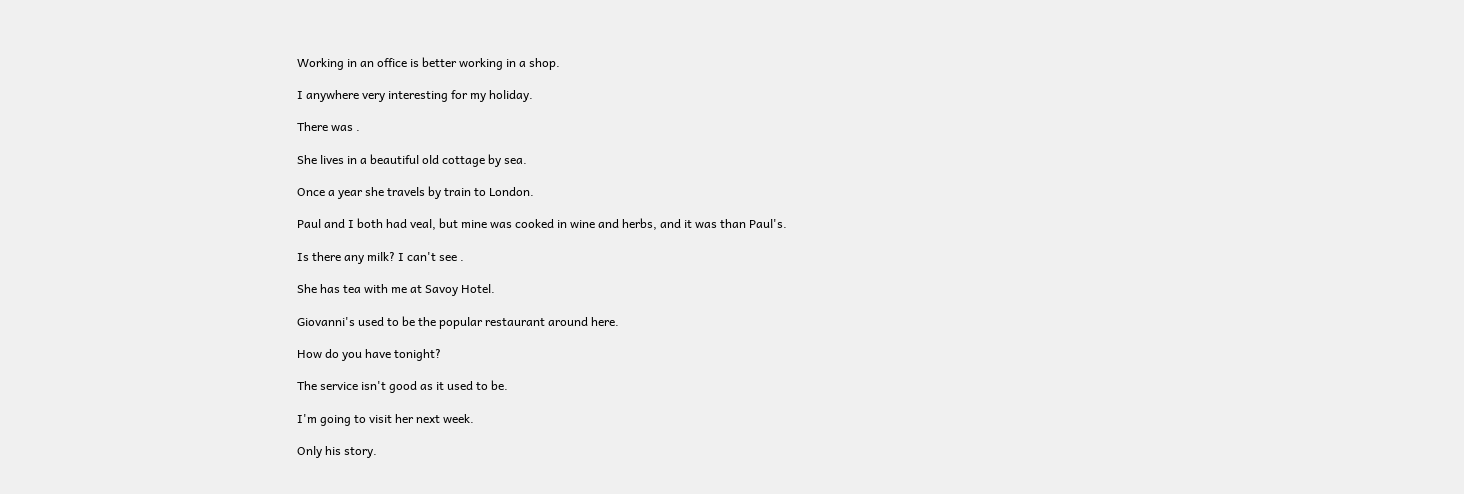Working in an office is better working in a shop.

I anywhere very interesting for my holiday.

There was .

She lives in a beautiful old cottage by sea.

Once a year she travels by train to London.

Paul and I both had veal, but mine was cooked in wine and herbs, and it was than Paul's.

Is there any milk? I can't see .

She has tea with me at Savoy Hotel.

Giovanni's used to be the popular restaurant around here.

How do you have tonight?

The service isn't good as it used to be.

I'm going to visit her next week.

Only his story.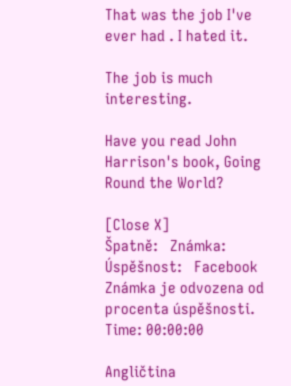That was the job I've ever had . I hated it.

The job is much interesting.

Have you read John Harrison's book, Going Round the World?

[Close X]
Špatně:   Známka: Úspěšnost:   Facebook
Známka je odvozena od procenta úspěšnosti.
Time: 00:00:00

Angličtina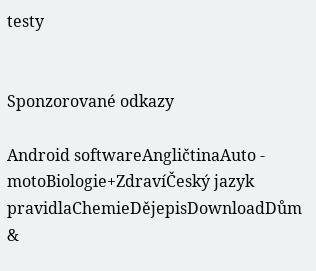testy


Sponzorované odkazy

Android softwareAngličtinaAuto - motoBiologie+ZdravíČeský jazyk pravidlaChemieDějepisDownloadDům &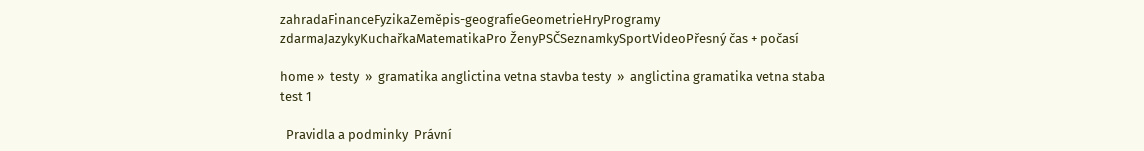zahradaFinanceFyzikaZeměpis-geografieGeometrieHryProgramy zdarmaJazykyKuchařkaMatematikaPro ŽenyPSČSeznamkySportVideoPřesný čas + počasí

home »  testy  »  gramatika anglictina vetna stavba testy  »  anglictina gramatika vetna staba test 1

  Pravidla a podminky  Právní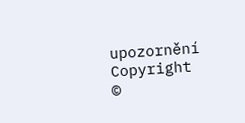upozornění
Copyright ©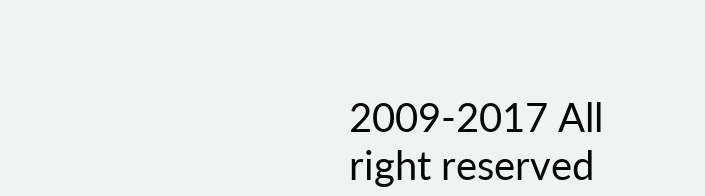2009-2017 All right reserved